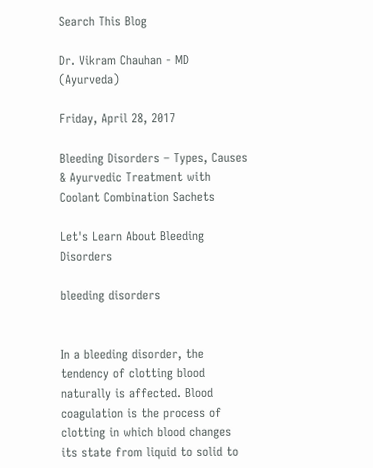Search This Blog

Dr. Vikram Chauhan - MD (Ayurveda)

Friday, April 28, 2017

Bleeding Disorders – Types, Causes & Ayurvedic Treatment with Coolant Combination Sachets

Let's Learn About Bleeding Disorders

bleeding disorders


In a bleeding disorder, the tendency of clotting blood naturally is affected. Blood coagulation is the process of clotting in which blood changes its state from liquid to solid to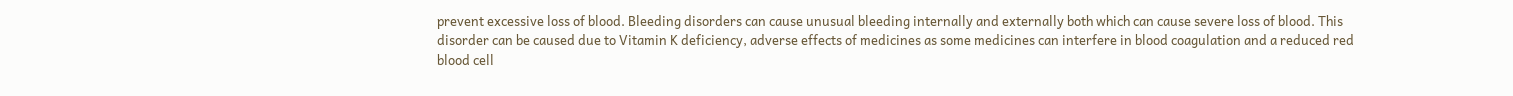prevent excessive loss of blood. Bleeding disorders can cause unusual bleeding internally and externally both which can cause severe loss of blood. This disorder can be caused due to Vitamin K deficiency, adverse effects of medicines as some medicines can interfere in blood coagulation and a reduced red blood cell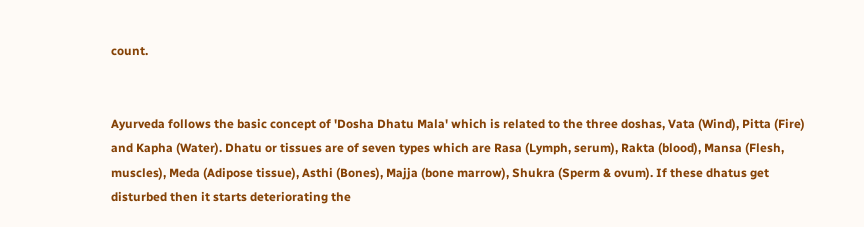count.


Ayurveda follows the basic concept of 'Dosha Dhatu Mala' which is related to the three doshas, Vata (Wind), Pitta (Fire) and Kapha (Water). Dhatu or tissues are of seven types which are Rasa (Lymph, serum), Rakta (blood), Mansa (Flesh, muscles), Meda (Adipose tissue), Asthi (Bones), Majja (bone marrow), Shukra (Sperm & ovum). If these dhatus get disturbed then it starts deteriorating the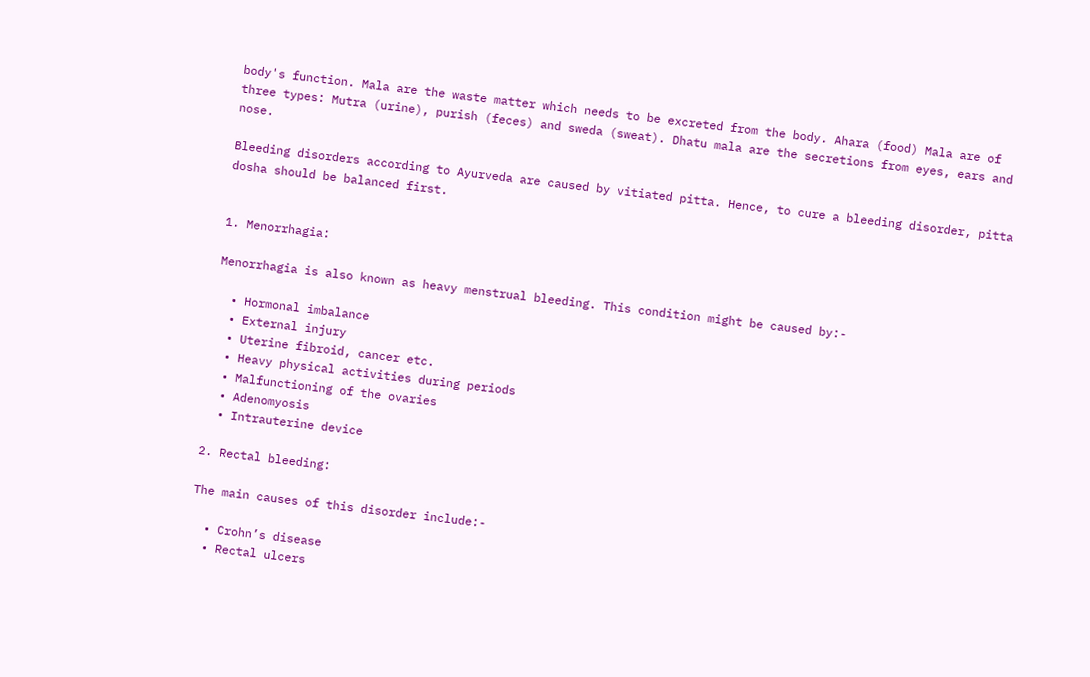body's function. Mala are the waste matter which needs to be excreted from the body. Ahara (food) Mala are of three types: Mutra (urine), purish (feces) and sweda (sweat). Dhatu mala are the secretions from eyes, ears and nose.

Bleeding disorders according to Ayurveda are caused by vitiated pitta. Hence, to cure a bleeding disorder, pitta dosha should be balanced first.


1. Menorrhagia:

Menorrhagia is also known as heavy menstrual bleeding. This condition might be caused by:-

  • Hormonal imbalance
  • External injury
  • Uterine fibroid, cancer etc.
  • Heavy physical activities during periods
  • Malfunctioning of the ovaries
  • Adenomyosis
  • Intrauterine device

2. Rectal bleeding:

The main causes of this disorder include:-

  • Crohn’s disease
  • Rectal ulcers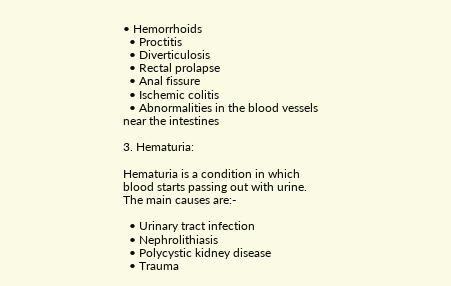• Hemorrhoids
  • Proctitis
  • Diverticulosis
  • Rectal prolapse
  • Anal fissure
  • Ischemic colitis
  • Abnormalities in the blood vessels near the intestines

3. Hematuria:

Hematuria is a condition in which blood starts passing out with urine. The main causes are:-

  • Urinary tract infection
  • Nephrolithiasis
  • Polycystic kidney disease
  • Trauma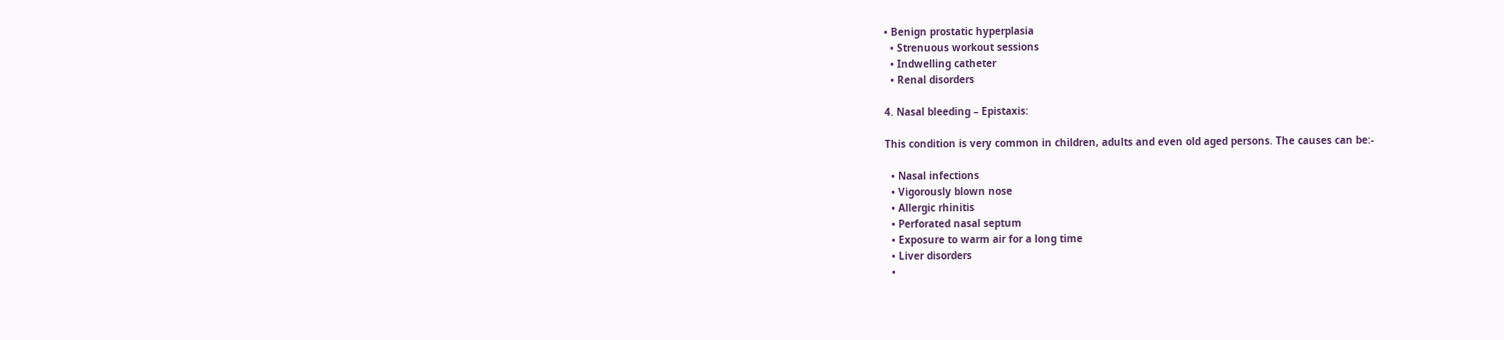• Benign prostatic hyperplasia
  • Strenuous workout sessions
  • Indwelling catheter
  • Renal disorders

4. Nasal bleeding – Epistaxis:

This condition is very common in children, adults and even old aged persons. The causes can be:-

  • Nasal infections
  • Vigorously blown nose
  • Allergic rhinitis
  • Perforated nasal septum
  • Exposure to warm air for a long time
  • Liver disorders
  •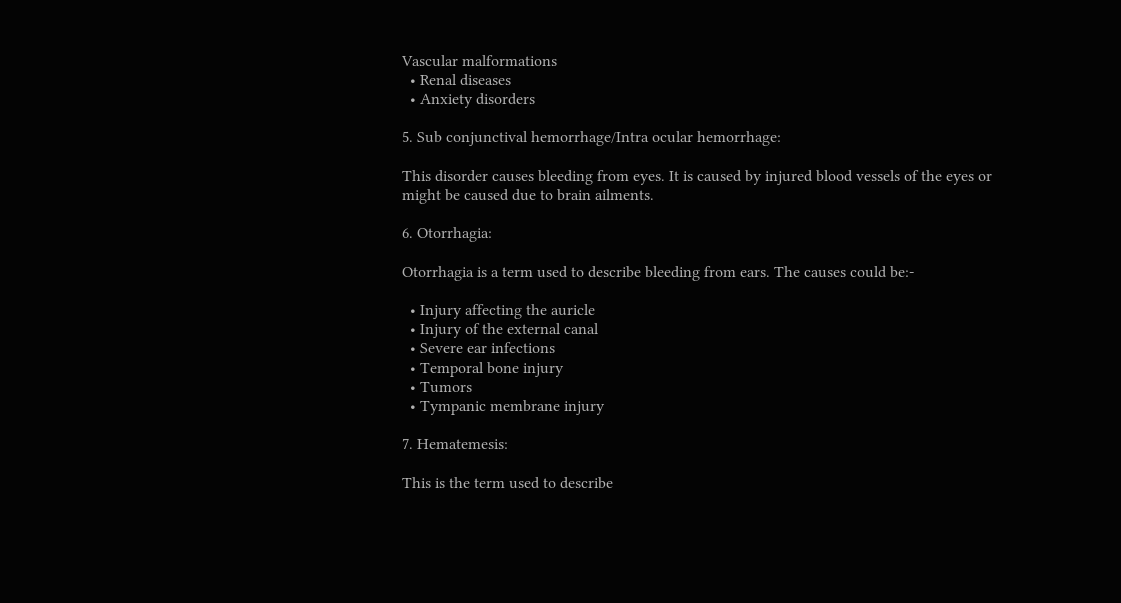Vascular malformations
  • Renal diseases
  • Anxiety disorders

5. Sub conjunctival hemorrhage/Intra ocular hemorrhage:

This disorder causes bleeding from eyes. It is caused by injured blood vessels of the eyes or might be caused due to brain ailments.

6. Otorrhagia:

Otorrhagia is a term used to describe bleeding from ears. The causes could be:-

  • Injury affecting the auricle
  • Injury of the external canal
  • Severe ear infections
  • Temporal bone injury
  • Tumors
  • Tympanic membrane injury

7. Hematemesis:

This is the term used to describe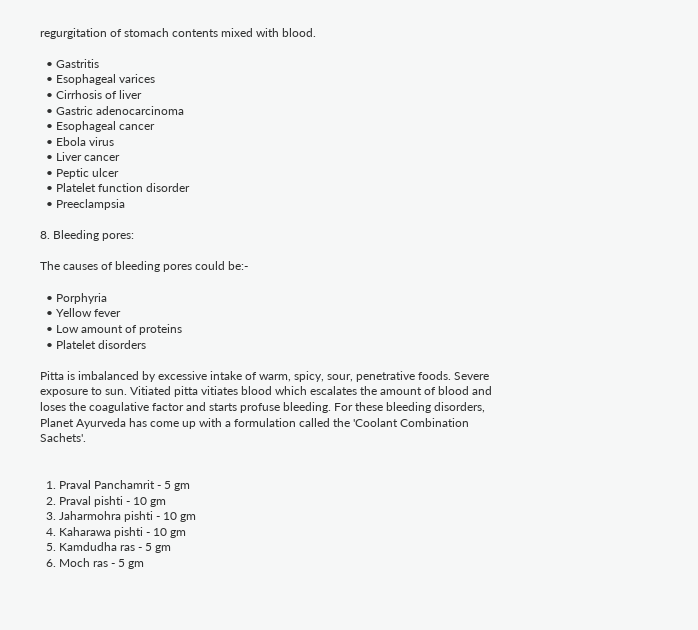regurgitation of stomach contents mixed with blood.

  • Gastritis
  • Esophageal varices
  • Cirrhosis of liver
  • Gastric adenocarcinoma
  • Esophageal cancer
  • Ebola virus
  • Liver cancer
  • Peptic ulcer
  • Platelet function disorder
  • Preeclampsia

8. Bleeding pores:

The causes of bleeding pores could be:-

  • Porphyria
  • Yellow fever
  • Low amount of proteins
  • Platelet disorders

Pitta is imbalanced by excessive intake of warm, spicy, sour, penetrative foods. Severe exposure to sun. Vitiated pitta vitiates blood which escalates the amount of blood and loses the coagulative factor and starts profuse bleeding. For these bleeding disorders, Planet Ayurveda has come up with a formulation called the 'Coolant Combination Sachets'.


  1. Praval Panchamrit - 5 gm
  2. Praval pishti - 10 gm
  3. Jaharmohra pishti - 10 gm
  4. Kaharawa pishti - 10 gm
  5. Kamdudha ras - 5 gm
  6. Moch ras - 5 gm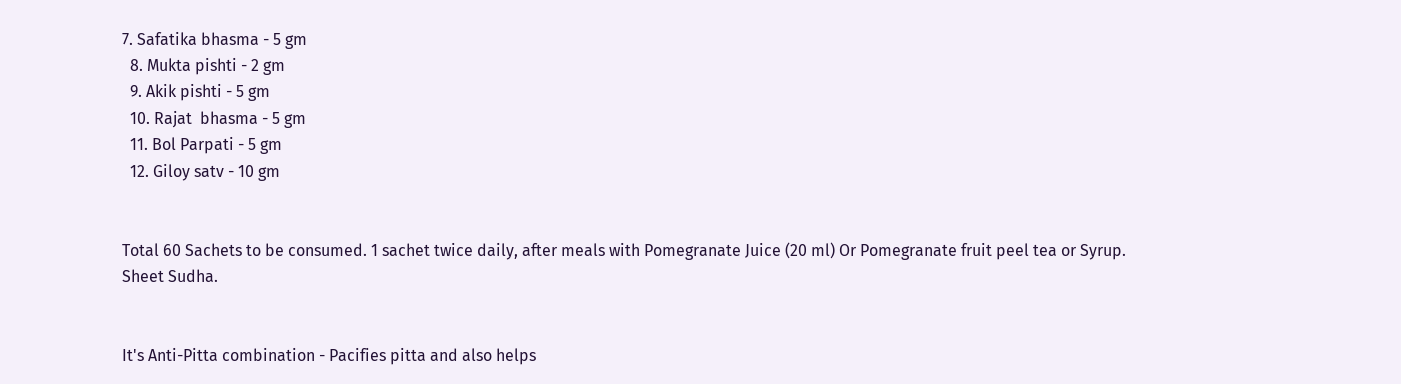7. Safatika bhasma - 5 gm
  8. Mukta pishti - 2 gm
  9. Akik pishti - 5 gm
  10. Rajat  bhasma - 5 gm
  11. Bol Parpati - 5 gm
  12. Giloy satv - 10 gm


Total 60 Sachets to be consumed. 1 sachet twice daily, after meals with Pomegranate Juice (20 ml) Or Pomegranate fruit peel tea or Syrup. Sheet Sudha.


It's Anti-Pitta combination - Pacifies pitta and also helps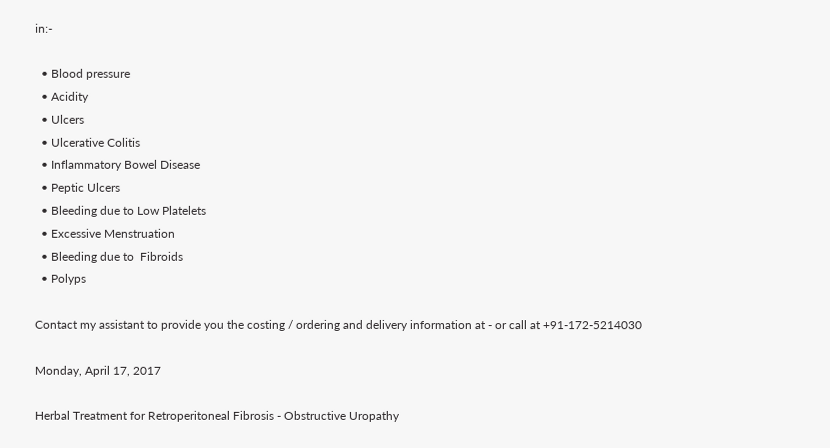in:-

  • Blood pressure
  • Acidity
  • Ulcers
  • Ulcerative Colitis
  • Inflammatory Bowel Disease
  • Peptic Ulcers
  • Bleeding due to Low Platelets
  • Excessive Menstruation
  • Bleeding due to  Fibroids
  • Polyps

Contact my assistant to provide you the costing / ordering and delivery information at - or call at +91-172-5214030

Monday, April 17, 2017

Herbal Treatment for Retroperitoneal Fibrosis - Obstructive Uropathy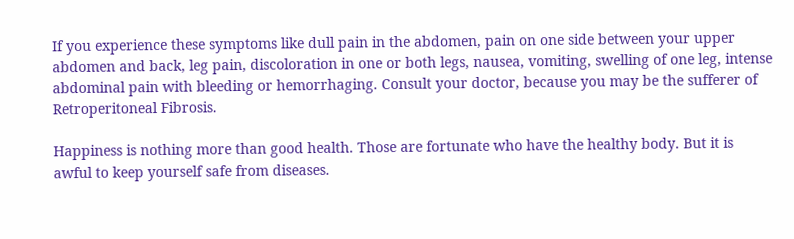If you experience these symptoms like dull pain in the abdomen, pain on one side between your upper abdomen and back, leg pain, discoloration in one or both legs, nausea, vomiting, swelling of one leg, intense abdominal pain with bleeding or hemorrhaging. Consult your doctor, because you may be the sufferer of Retroperitoneal Fibrosis.

Happiness is nothing more than good health. Those are fortunate who have the healthy body. But it is awful to keep yourself safe from diseases.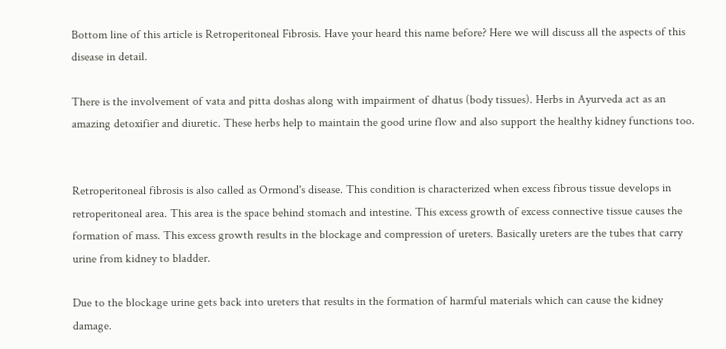Bottom line of this article is Retroperitoneal Fibrosis. Have your heard this name before? Here we will discuss all the aspects of this disease in detail.

There is the involvement of vata and pitta doshas along with impairment of dhatus (body tissues). Herbs in Ayurveda act as an amazing detoxifier and diuretic. These herbs help to maintain the good urine flow and also support the healthy kidney functions too.


Retroperitoneal fibrosis is also called as Ormond's disease. This condition is characterized when excess fibrous tissue develops in retroperitoneal area. This area is the space behind stomach and intestine. This excess growth of excess connective tissue causes the formation of mass. This excess growth results in the blockage and compression of ureters. Basically ureters are the tubes that carry urine from kidney to bladder.

Due to the blockage urine gets back into ureters that results in the formation of harmful materials which can cause the kidney damage.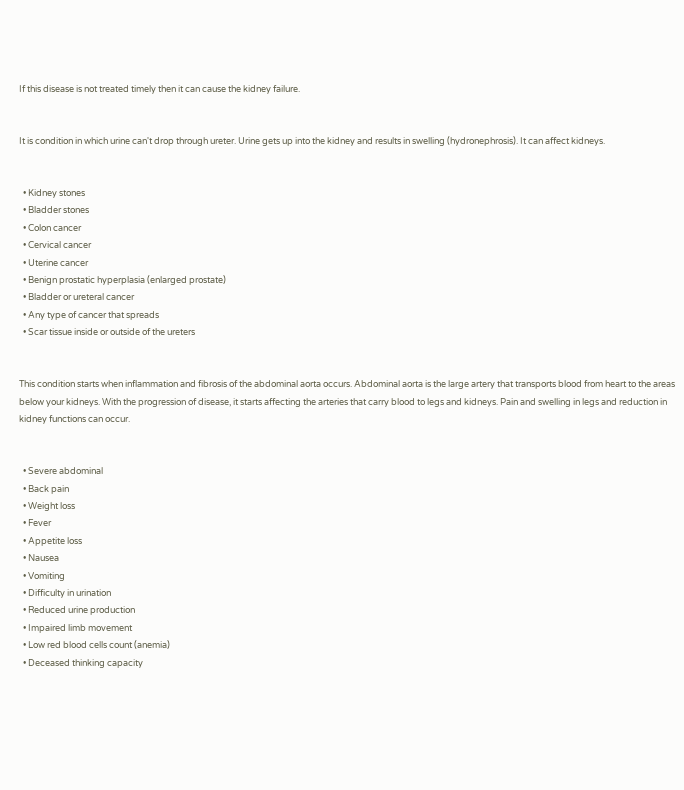If this disease is not treated timely then it can cause the kidney failure.


It is condition in which urine can't drop through ureter. Urine gets up into the kidney and results in swelling (hydronephrosis). It can affect kidneys.


  • Kidney stones
  • Bladder stones
  • Colon cancer
  • Cervical cancer
  • Uterine cancer
  • Benign prostatic hyperplasia (enlarged prostate)
  • Bladder or ureteral cancer
  • Any type of cancer that spreads
  • Scar tissue inside or outside of the ureters


This condition starts when inflammation and fibrosis of the abdominal aorta occurs. Abdominal aorta is the large artery that transports blood from heart to the areas below your kidneys. With the progression of disease, it starts affecting the arteries that carry blood to legs and kidneys. Pain and swelling in legs and reduction in kidney functions can occur.


  • Severe abdominal
  • Back pain
  • Weight loss
  • Fever
  • Appetite loss
  • Nausea
  • Vomiting
  • Difficulty in urination
  • Reduced urine production
  • Impaired limb movement
  • Low red blood cells count (anemia)
  • Deceased thinking capacity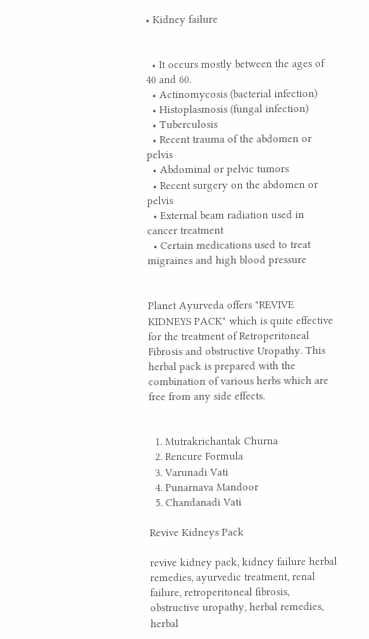• Kidney failure


  • It occurs mostly between the ages of 40 and 60.
  • Actinomycosis (bacterial infection)
  • Histoplasmosis (fungal infection)
  • Tuberculosis
  • Recent trauma of the abdomen or pelvis
  • Abdominal or pelvic tumors
  • Recent surgery on the abdomen or pelvis
  • External beam radiation used in cancer treatment
  • Certain medications used to treat migraines and high blood pressure


Planet Ayurveda offers "REVIVE KIDNEYS PACK" which is quite effective for the treatment of Retroperitoneal Fibrosis and obstructive Uropathy. This herbal pack is prepared with the combination of various herbs which are free from any side effects.


  1. Mutrakrichantak Churna
  2. Rencure Formula
  3. Varunadi Vati
  4. Punarnava Mandoor
  5. Chandanadi Vati

Revive Kidneys Pack

revive kidney pack, kidney failure herbal remedies, ayurvedic treatment, renal failure, retroperitoneal fibrosis, obstructive uropathy, herbal remedies, herbal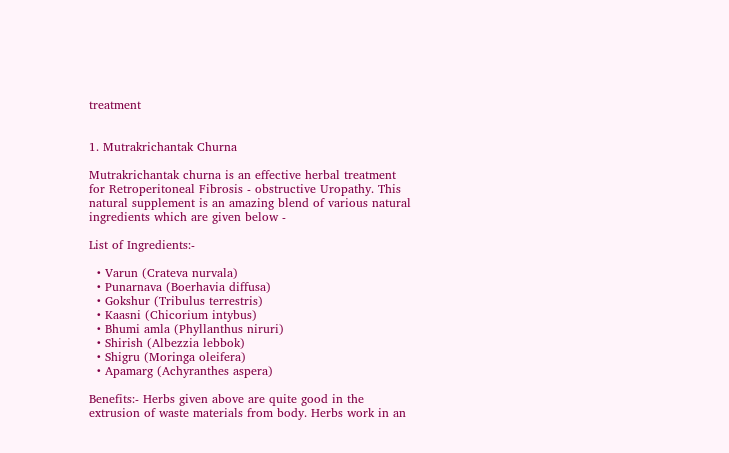treatment


1. Mutrakrichantak Churna

Mutrakrichantak churna is an effective herbal treatment for Retroperitoneal Fibrosis - obstructive Uropathy. This natural supplement is an amazing blend of various natural ingredients which are given below -

List of Ingredients:-

  • Varun (Crateva nurvala)
  • Punarnava (Boerhavia diffusa)
  • Gokshur (Tribulus terrestris)
  • Kaasni (Chicorium intybus)
  • Bhumi amla (Phyllanthus niruri)
  • Shirish (Albezzia lebbok)
  • Shigru (Moringa oleifera)
  • Apamarg (Achyranthes aspera)

Benefits:- Herbs given above are quite good in the extrusion of waste materials from body. Herbs work in an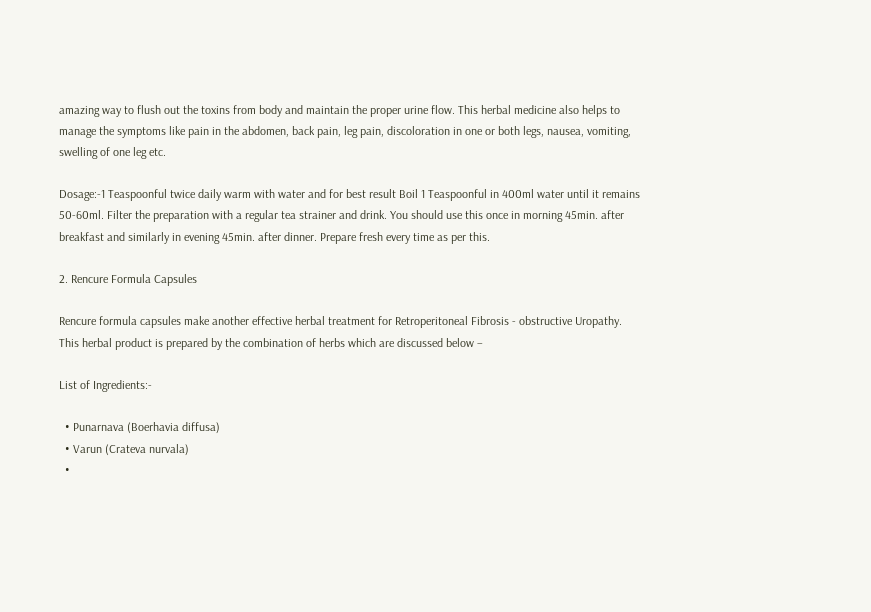amazing way to flush out the toxins from body and maintain the proper urine flow. This herbal medicine also helps to manage the symptoms like pain in the abdomen, back pain, leg pain, discoloration in one or both legs, nausea, vomiting, swelling of one leg etc.

Dosage:-1 Teaspoonful twice daily warm with water and for best result Boil 1 Teaspoonful in 400ml water until it remains 50-60ml. Filter the preparation with a regular tea strainer and drink. You should use this once in morning 45min. after breakfast and similarly in evening 45min. after dinner. Prepare fresh every time as per this.

2. Rencure Formula Capsules

Rencure formula capsules make another effective herbal treatment for Retroperitoneal Fibrosis - obstructive Uropathy. This herbal product is prepared by the combination of herbs which are discussed below –

List of Ingredients:-

  • Punarnava (Boerhavia diffusa)
  • Varun (Crateva nurvala)
  •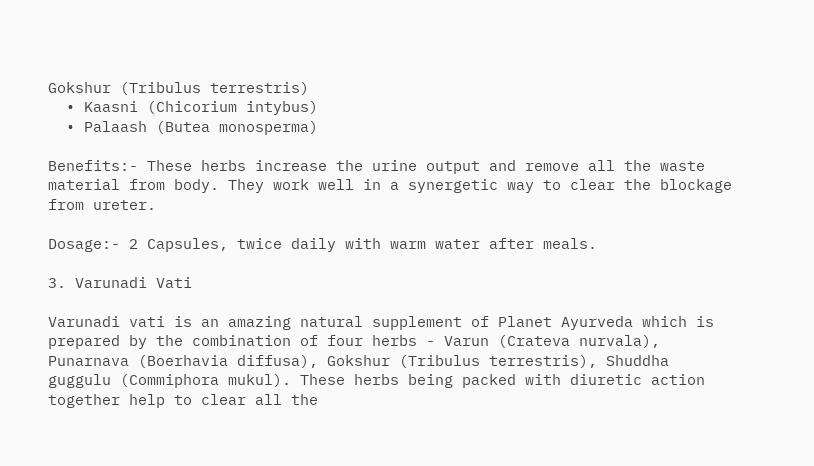Gokshur (Tribulus terrestris)
  • Kaasni (Chicorium intybus)
  • Palaash (Butea monosperma)

Benefits:- These herbs increase the urine output and remove all the waste material from body. They work well in a synergetic way to clear the blockage from ureter.

Dosage:- 2 Capsules, twice daily with warm water after meals.

3. Varunadi Vati

Varunadi vati is an amazing natural supplement of Planet Ayurveda which is prepared by the combination of four herbs - Varun (Crateva nurvala), Punarnava (Boerhavia diffusa), Gokshur (Tribulus terrestris), Shuddha guggulu (Commiphora mukul). These herbs being packed with diuretic action together help to clear all the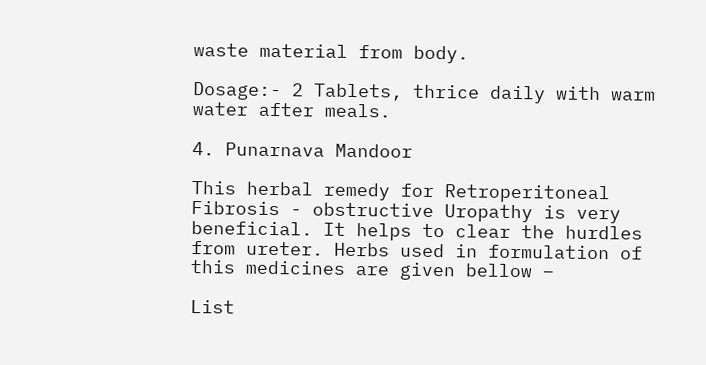waste material from body.

Dosage:- 2 Tablets, thrice daily with warm water after meals.

4. Punarnava Mandoor

This herbal remedy for Retroperitoneal Fibrosis - obstructive Uropathy is very beneficial. It helps to clear the hurdles from ureter. Herbs used in formulation of this medicines are given bellow –

List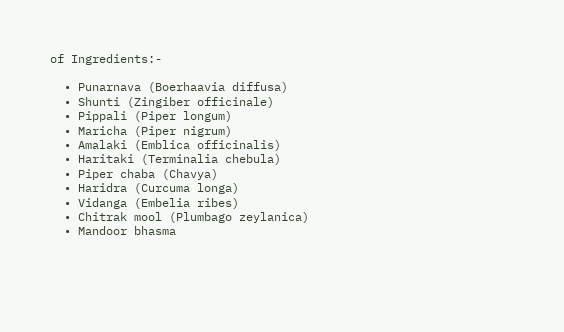of Ingredients:-

  • Punarnava (Boerhaavia diffusa)
  • Shunti (Zingiber officinale)
  • Pippali (Piper longum)
  • Maricha (Piper nigrum)
  • Amalaki (Emblica officinalis)
  • Haritaki (Terminalia chebula)
  • Piper chaba (Chavya)
  • Haridra (Curcuma longa)
  • Vidanga (Embelia ribes)
  • Chitrak mool (Plumbago zeylanica)
  • Mandoor bhasma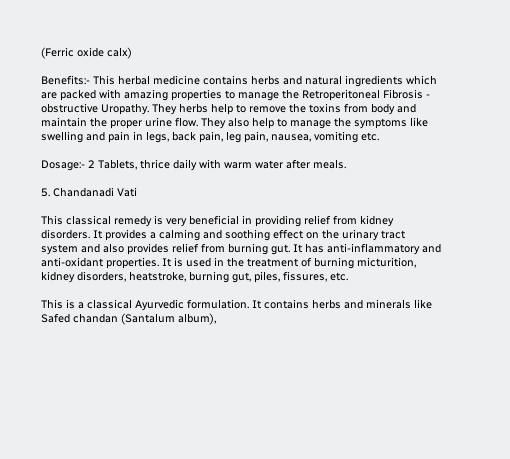(Ferric oxide calx)

Benefits:- This herbal medicine contains herbs and natural ingredients which are packed with amazing properties to manage the Retroperitoneal Fibrosis - obstructive Uropathy. They herbs help to remove the toxins from body and maintain the proper urine flow. They also help to manage the symptoms like swelling and pain in legs, back pain, leg pain, nausea, vomiting etc.

Dosage:- 2 Tablets, thrice daily with warm water after meals.

5. Chandanadi Vati

This classical remedy is very beneficial in providing relief from kidney disorders. It provides a calming and soothing effect on the urinary tract system and also provides relief from burning gut. It has anti-inflammatory and anti-oxidant properties. It is used in the treatment of burning micturition, kidney disorders, heatstroke, burning gut, piles, fissures, etc.

This is a classical Ayurvedic formulation. It contains herbs and minerals like Safed chandan (Santalum album),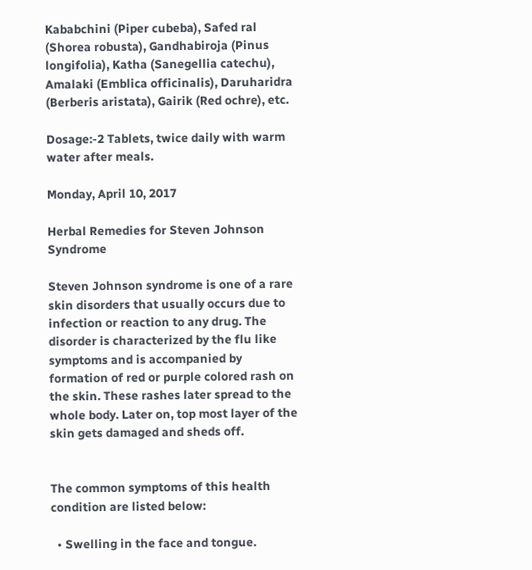Kababchini (Piper cubeba), Safed ral (Shorea robusta), Gandhabiroja (Pinus longifolia), Katha (Sanegellia catechu), Amalaki (Emblica officinalis), Daruharidra (Berberis aristata), Gairik (Red ochre), etc.

Dosage:-2 Tablets, twice daily with warm water after meals.

Monday, April 10, 2017

Herbal Remedies for Steven Johnson Syndrome

Steven Johnson syndrome is one of a rare skin disorders that usually occurs due to infection or reaction to any drug. The disorder is characterized by the flu like symptoms and is accompanied by formation of red or purple colored rash on the skin. These rashes later spread to the whole body. Later on, top most layer of the skin gets damaged and sheds off.


The common symptoms of this health condition are listed below:

  • Swelling in the face and tongue.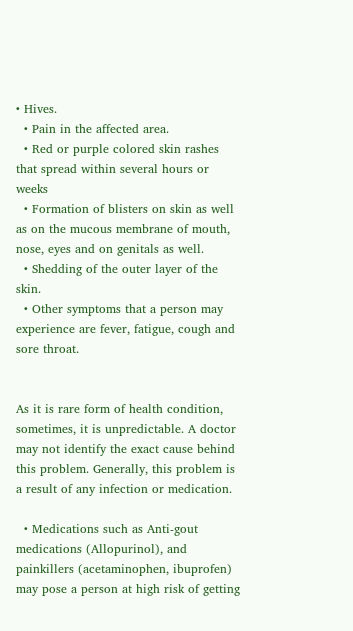• Hives.
  • Pain in the affected area.
  • Red or purple colored skin rashes that spread within several hours or weeks
  • Formation of blisters on skin as well as on the mucous membrane of mouth, nose, eyes and on genitals as well.
  • Shedding of the outer layer of the skin.
  • Other symptoms that a person may experience are fever, fatigue, cough and sore throat.


As it is rare form of health condition, sometimes, it is unpredictable. A doctor may not identify the exact cause behind this problem. Generally, this problem is a result of any infection or medication.

  • Medications such as Anti-gout medications (Allopurinol), and painkillers (acetaminophen, ibuprofen) may pose a person at high risk of getting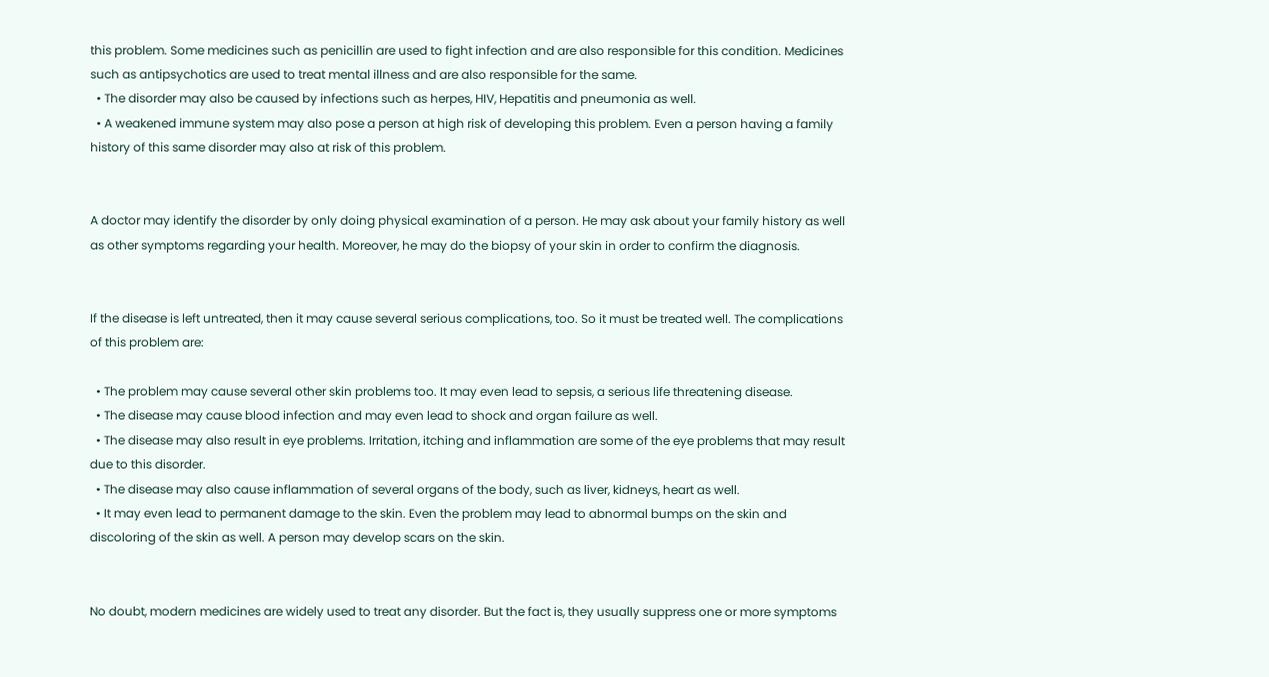this problem. Some medicines such as penicillin are used to fight infection and are also responsible for this condition. Medicines such as antipsychotics are used to treat mental illness and are also responsible for the same.
  • The disorder may also be caused by infections such as herpes, HIV, Hepatitis and pneumonia as well.
  • A weakened immune system may also pose a person at high risk of developing this problem. Even a person having a family history of this same disorder may also at risk of this problem.


A doctor may identify the disorder by only doing physical examination of a person. He may ask about your family history as well as other symptoms regarding your health. Moreover, he may do the biopsy of your skin in order to confirm the diagnosis.


If the disease is left untreated, then it may cause several serious complications, too. So it must be treated well. The complications of this problem are:

  • The problem may cause several other skin problems too. It may even lead to sepsis, a serious life threatening disease.
  • The disease may cause blood infection and may even lead to shock and organ failure as well.
  • The disease may also result in eye problems. Irritation, itching and inflammation are some of the eye problems that may result due to this disorder.
  • The disease may also cause inflammation of several organs of the body, such as liver, kidneys, heart as well.
  • It may even lead to permanent damage to the skin. Even the problem may lead to abnormal bumps on the skin and discoloring of the skin as well. A person may develop scars on the skin.


No doubt, modern medicines are widely used to treat any disorder. But the fact is, they usually suppress one or more symptoms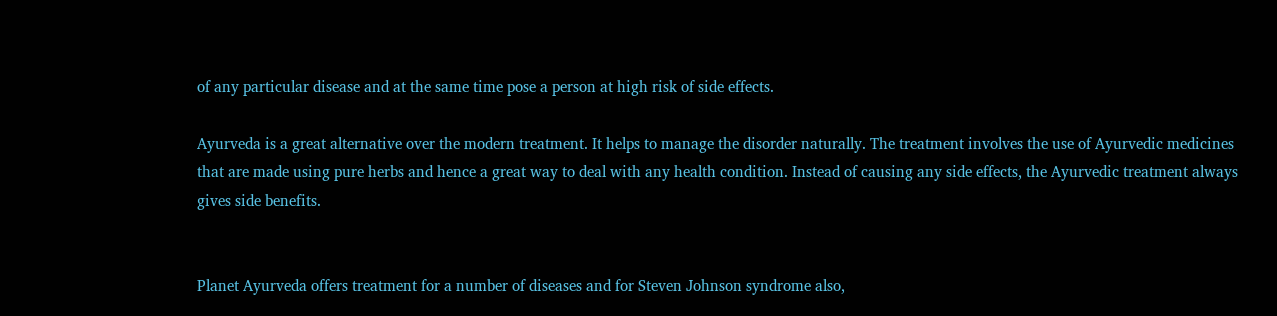of any particular disease and at the same time pose a person at high risk of side effects.

Ayurveda is a great alternative over the modern treatment. It helps to manage the disorder naturally. The treatment involves the use of Ayurvedic medicines that are made using pure herbs and hence a great way to deal with any health condition. Instead of causing any side effects, the Ayurvedic treatment always gives side benefits.


Planet Ayurveda offers treatment for a number of diseases and for Steven Johnson syndrome also,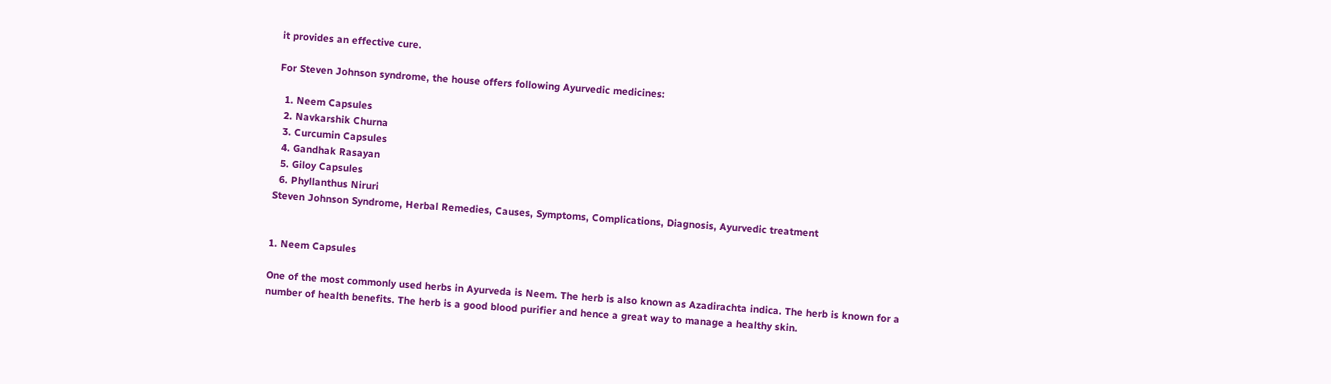it provides an effective cure.

For Steven Johnson syndrome, the house offers following Ayurvedic medicines:

  1. Neem Capsules
  2. Navkarshik Churna
  3. Curcumin Capsules
  4. Gandhak Rasayan
  5. Giloy Capsules
  6. Phyllanthus Niruri
Steven Johnson Syndrome, Herbal Remedies, Causes, Symptoms, Complications, Diagnosis, Ayurvedic treatment


1. Neem Capsules

One of the most commonly used herbs in Ayurveda is Neem. The herb is also known as Azadirachta indica. The herb is known for a number of health benefits. The herb is a good blood purifier and hence a great way to manage a healthy skin.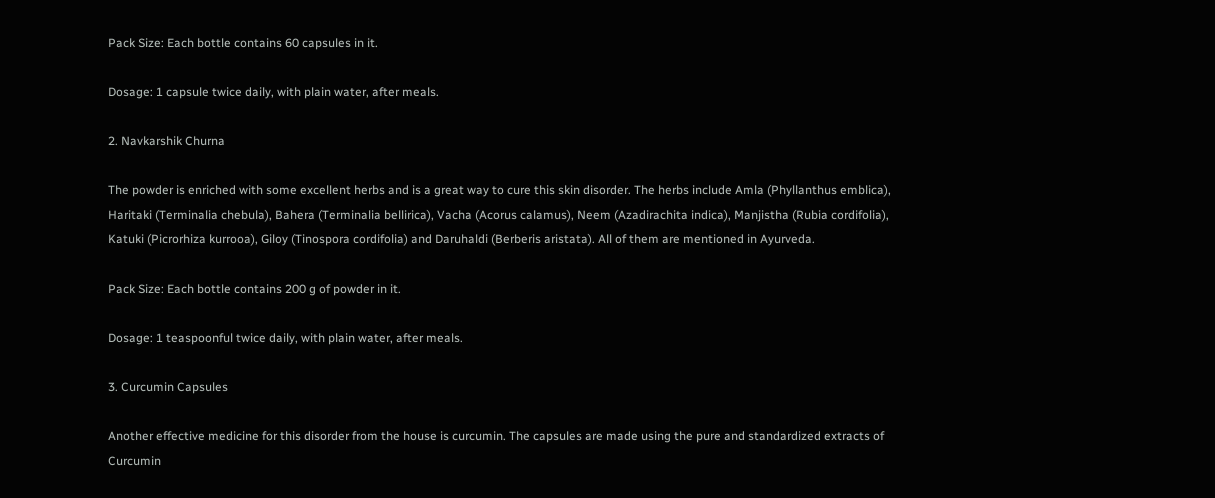Pack Size: Each bottle contains 60 capsules in it.

Dosage: 1 capsule twice daily, with plain water, after meals.

2. Navkarshik Churna

The powder is enriched with some excellent herbs and is a great way to cure this skin disorder. The herbs include Amla (Phyllanthus emblica), Haritaki (Terminalia chebula), Bahera (Terminalia bellirica), Vacha (Acorus calamus), Neem (Azadirachita indica), Manjistha (Rubia cordifolia), Katuki (Picrorhiza kurrooa), Giloy (Tinospora cordifolia) and Daruhaldi (Berberis aristata). All of them are mentioned in Ayurveda.

Pack Size: Each bottle contains 200 g of powder in it.

Dosage: 1 teaspoonful twice daily, with plain water, after meals.

3. Curcumin Capsules

Another effective medicine for this disorder from the house is curcumin. The capsules are made using the pure and standardized extracts of Curcumin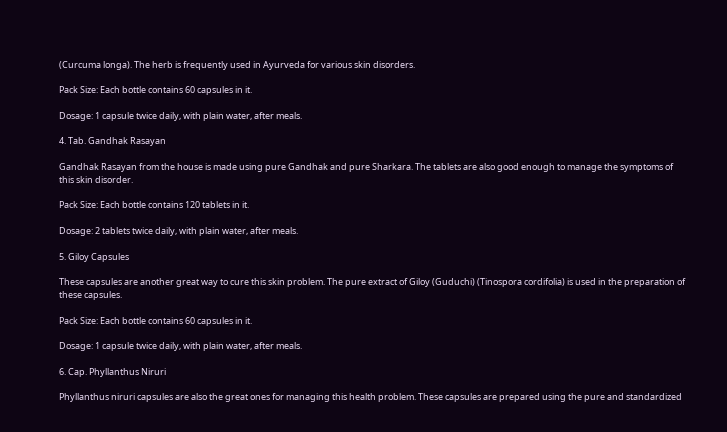(Curcuma longa). The herb is frequently used in Ayurveda for various skin disorders.

Pack Size: Each bottle contains 60 capsules in it.

Dosage: 1 capsule twice daily, with plain water, after meals.

4. Tab. Gandhak Rasayan

Gandhak Rasayan from the house is made using pure Gandhak and pure Sharkara. The tablets are also good enough to manage the symptoms of this skin disorder.

Pack Size: Each bottle contains 120 tablets in it.

Dosage: 2 tablets twice daily, with plain water, after meals.

5. Giloy Capsules

These capsules are another great way to cure this skin problem. The pure extract of Giloy (Guduchi) (Tinospora cordifolia) is used in the preparation of these capsules.

Pack Size: Each bottle contains 60 capsules in it.

Dosage: 1 capsule twice daily, with plain water, after meals.

6. Cap. Phyllanthus Niruri

Phyllanthus niruri capsules are also the great ones for managing this health problem. These capsules are prepared using the pure and standardized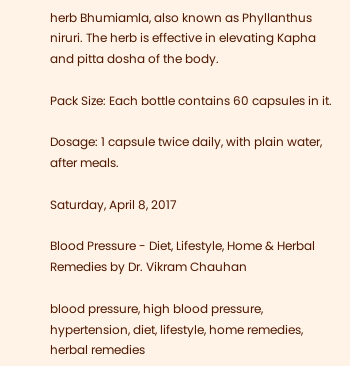herb Bhumiamla, also known as Phyllanthus niruri. The herb is effective in elevating Kapha and pitta dosha of the body.

Pack Size: Each bottle contains 60 capsules in it.

Dosage: 1 capsule twice daily, with plain water, after meals.

Saturday, April 8, 2017

Blood Pressure - Diet, Lifestyle, Home & Herbal Remedies by Dr. Vikram Chauhan

blood pressure, high blood pressure, hypertension, diet, lifestyle, home remedies, herbal remedies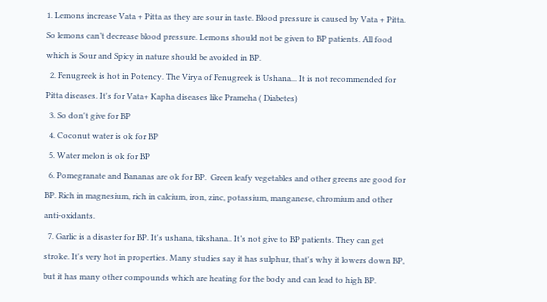1. Lemons increase Vata + Pitta as they are sour in taste. Blood pressure is caused by Vata + Pitta. So lemons can’t decrease blood pressure. Lemons should not be given to BP patients. All food which is Sour and Spicy in nature should be avoided in BP.
  2. Fenugreek is hot in Potency. The Virya of Fenugreek is Ushana... It is not recommended for Pitta diseases. It's for Vata+ Kapha diseases like Prameha ( Diabetes)
  3. So don't give for BP
  4. Coconut water is ok for BP
  5. Water melon is ok for BP
  6. Pomegranate and Bananas are ok for BP.  Green leafy vegetables and other greens are good for BP. Rich in magnesium, rich in calcium, iron, zinc, potassium, manganese, chromium and other anti-oxidants.
  7. Garlic is a disaster for BP. It's ushana, tikshana.. It’s not give to BP patients. They can get stroke. It's very hot in properties. Many studies say it has sulphur, that's why it lowers down BP, but it has many other compounds which are heating for the body and can lead to high BP.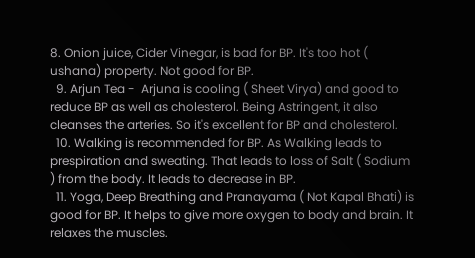8. Onion juice, Cider Vinegar, is bad for BP. It's too hot ( ushana) property. Not good for BP.
  9. Arjun Tea -  Arjuna is cooling ( Sheet Virya) and good to reduce BP as well as cholesterol. Being Astringent, it also cleanses the arteries. So it's excellent for BP and cholesterol.
  10. Walking is recommended for BP. As Walking leads to prespiration and sweating. That leads to loss of Salt ( Sodium ) from the body. It leads to decrease in BP.
  11. Yoga, Deep Breathing and Pranayama ( Not Kapal Bhati) is good for BP. It helps to give more oxygen to body and brain. It relaxes the muscles.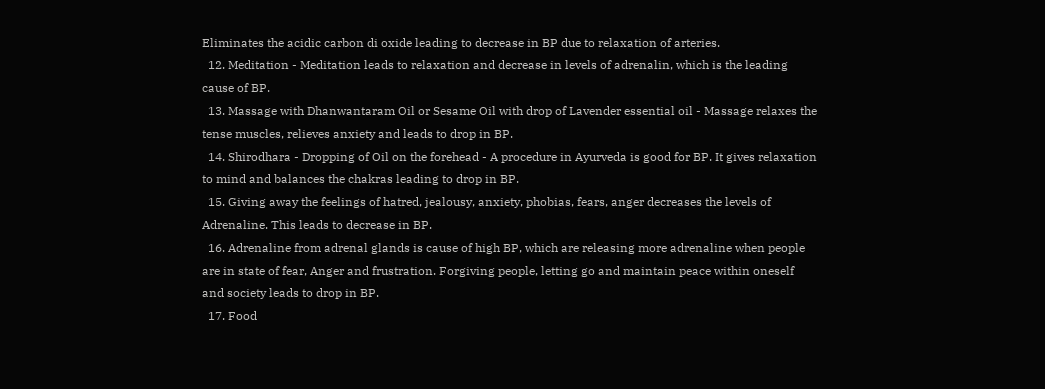Eliminates the acidic carbon di oxide leading to decrease in BP due to relaxation of arteries.
  12. Meditation - Meditation leads to relaxation and decrease in levels of adrenalin, which is the leading cause of BP.
  13. Massage with Dhanwantaram Oil or Sesame Oil with drop of Lavender essential oil - Massage relaxes the tense muscles, relieves anxiety and leads to drop in BP.
  14. Shirodhara - Dropping of Oil on the forehead - A procedure in Ayurveda is good for BP. It gives relaxation to mind and balances the chakras leading to drop in BP.
  15. Giving away the feelings of hatred, jealousy, anxiety, phobias, fears, anger decreases the levels of Adrenaline. This leads to decrease in BP.
  16. Adrenaline from adrenal glands is cause of high BP, which are releasing more adrenaline when people are in state of fear, Anger and frustration. Forgiving people, letting go and maintain peace within oneself and society leads to drop in BP.
  17. Food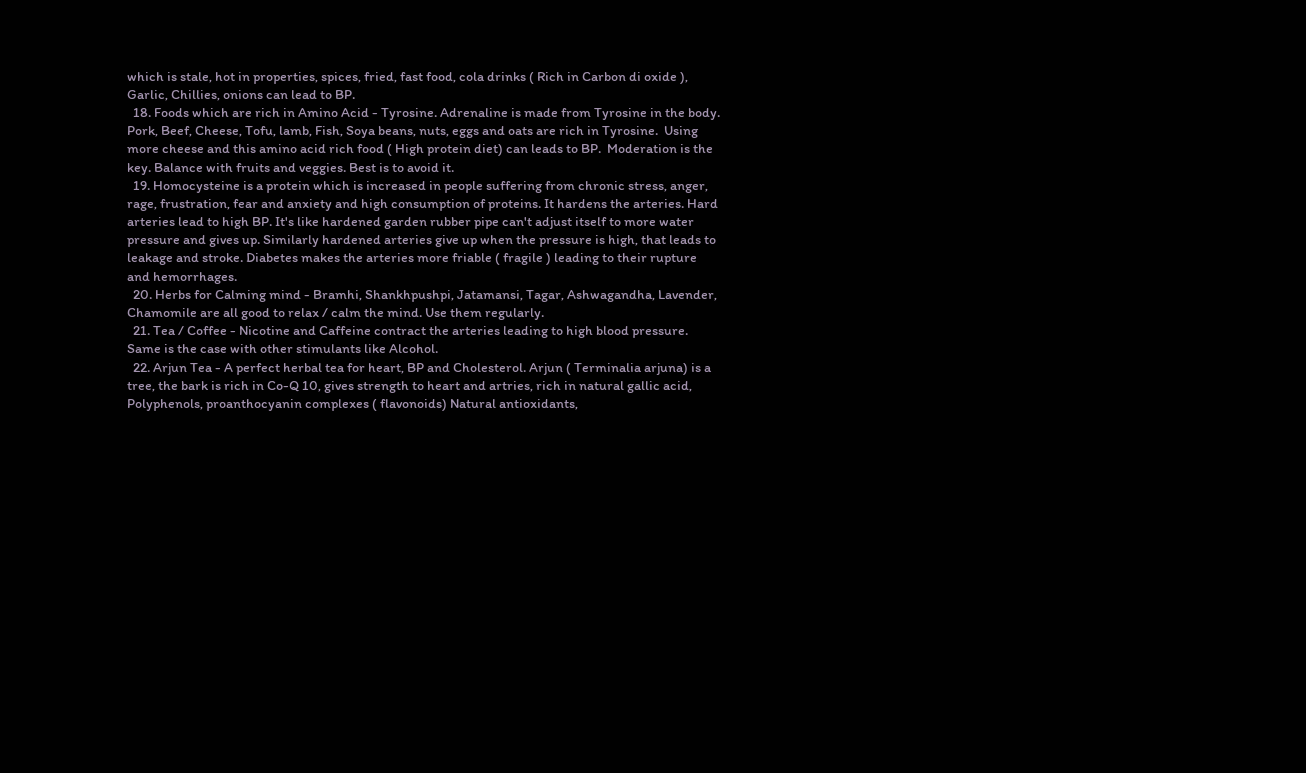which is stale, hot in properties, spices, fried, fast food, cola drinks ( Rich in Carbon di oxide ), Garlic, Chillies, onions can lead to BP.
  18. Foods which are rich in Amino Acid - Tyrosine. Adrenaline is made from Tyrosine in the body.  Pork, Beef, Cheese, Tofu, lamb, Fish, Soya beans, nuts, eggs and oats are rich in Tyrosine.  Using more cheese and this amino acid rich food ( High protein diet) can leads to BP.  Moderation is the key. Balance with fruits and veggies. Best is to avoid it.
  19. Homocysteine is a protein which is increased in people suffering from chronic stress, anger, rage, frustration, fear and anxiety and high consumption of proteins. It hardens the arteries. Hard arteries lead to high BP. It's like hardened garden rubber pipe can't adjust itself to more water pressure and gives up. Similarly hardened arteries give up when the pressure is high, that leads to leakage and stroke. Diabetes makes the arteries more friable ( fragile ) leading to their rupture and hemorrhages.
  20. Herbs for Calming mind - Bramhi, Shankhpushpi, Jatamansi, Tagar, Ashwagandha, Lavender, Chamomile are all good to relax / calm the mind. Use them regularly.
  21. Tea / Coffee - Nicotine and Caffeine contract the arteries leading to high blood pressure. Same is the case with other stimulants like Alcohol.
  22. Arjun Tea - A perfect herbal tea for heart, BP and Cholesterol. Arjun ( Terminalia arjuna) is a tree, the bark is rich in Co-Q 10, gives strength to heart and artries, rich in natural gallic acid, Polyphenols, proanthocyanin complexes ( flavonoids) Natural antioxidants,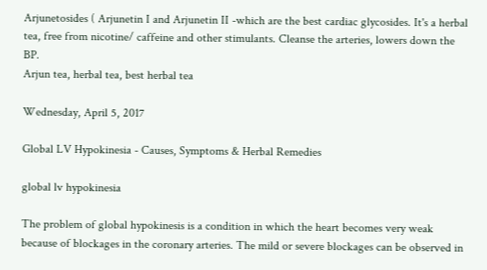Arjunetosides ( Arjunetin I and Arjunetin II -which are the best cardiac glycosides. It's a herbal tea, free from nicotine/ caffeine and other stimulants. Cleanse the arteries, lowers down the BP.
Arjun tea, herbal tea, best herbal tea

Wednesday, April 5, 2017

Global LV Hypokinesia - Causes, Symptoms & Herbal Remedies

global lv hypokinesia

The problem of global hypokinesis is a condition in which the heart becomes very weak because of blockages in the coronary arteries. The mild or severe blockages can be observed in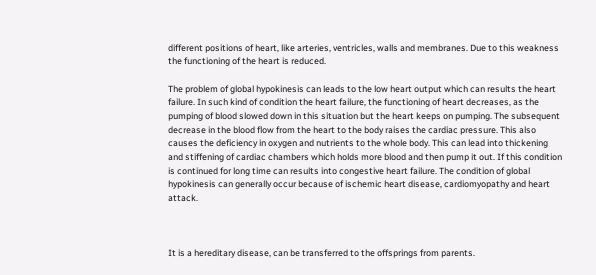different positions of heart, like arteries, ventricles, walls and membranes. Due to this weakness the functioning of the heart is reduced.

The problem of global hypokinesis can leads to the low heart output which can results the heart failure. In such kind of condition the heart failure, the functioning of heart decreases, as the pumping of blood slowed down in this situation but the heart keeps on pumping. The subsequent decrease in the blood flow from the heart to the body raises the cardiac pressure. This also causes the deficiency in oxygen and nutrients to the whole body. This can lead into thickening and stiffening of cardiac chambers which holds more blood and then pump it out. If this condition is continued for long time can results into congestive heart failure. The condition of global hypokinesis can generally occur because of ischemic heart disease, cardiomyopathy and heart attack.



It is a hereditary disease, can be transferred to the offsprings from parents.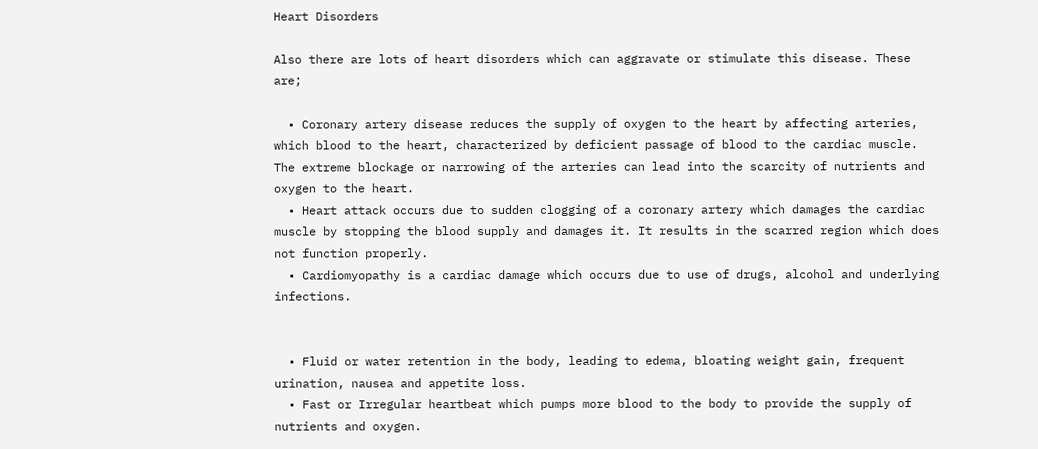Heart Disorders

Also there are lots of heart disorders which can aggravate or stimulate this disease. These are;

  • Coronary artery disease reduces the supply of oxygen to the heart by affecting arteries, which blood to the heart, characterized by deficient passage of blood to the cardiac muscle. The extreme blockage or narrowing of the arteries can lead into the scarcity of nutrients and oxygen to the heart.
  • Heart attack occurs due to sudden clogging of a coronary artery which damages the cardiac muscle by stopping the blood supply and damages it. It results in the scarred region which does not function properly.
  • Cardiomyopathy is a cardiac damage which occurs due to use of drugs, alcohol and underlying infections.


  • Fluid or water retention in the body, leading to edema, bloating weight gain, frequent urination, nausea and appetite loss.
  • Fast or Irregular heartbeat which pumps more blood to the body to provide the supply of nutrients and oxygen.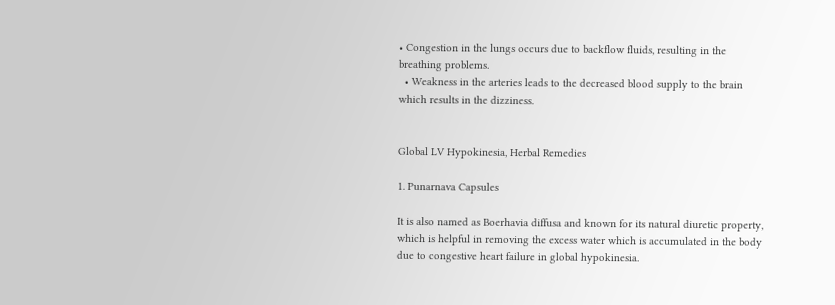• Congestion in the lungs occurs due to backflow fluids, resulting in the breathing problems.
  • Weakness in the arteries leads to the decreased blood supply to the brain which results in the dizziness.


Global LV Hypokinesia, Herbal Remedies

1. Punarnava Capsules

It is also named as Boerhavia diffusa and known for its natural diuretic property, which is helpful in removing the excess water which is accumulated in the body due to congestive heart failure in global hypokinesia.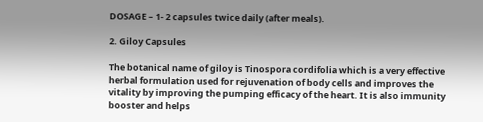DOSAGE – 1- 2 capsules twice daily (after meals).

2. Giloy Capsules

The botanical name of giloy is Tinospora cordifolia which is a very effective herbal formulation used for rejuvenation of body cells and improves the vitality by improving the pumping efficacy of the heart. It is also immunity booster and helps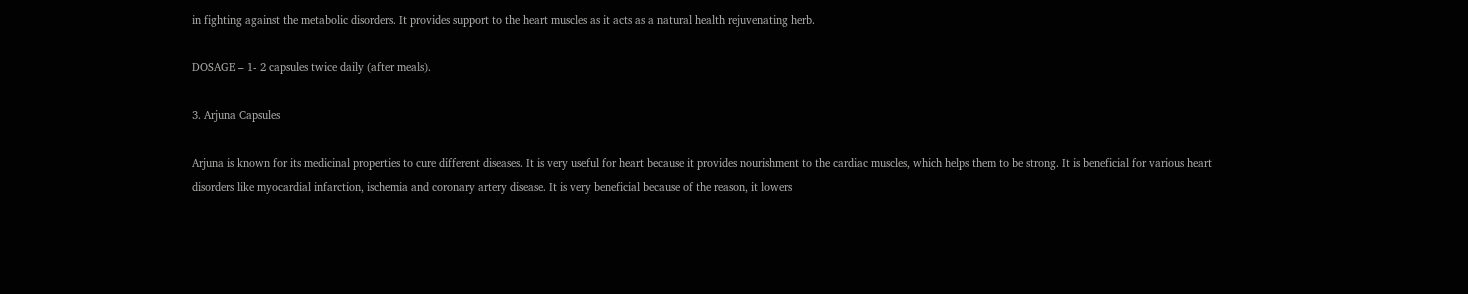in fighting against the metabolic disorders. It provides support to the heart muscles as it acts as a natural health rejuvenating herb.

DOSAGE – 1- 2 capsules twice daily (after meals).

3. Arjuna Capsules

Arjuna is known for its medicinal properties to cure different diseases. It is very useful for heart because it provides nourishment to the cardiac muscles, which helps them to be strong. It is beneficial for various heart disorders like myocardial infarction, ischemia and coronary artery disease. It is very beneficial because of the reason, it lowers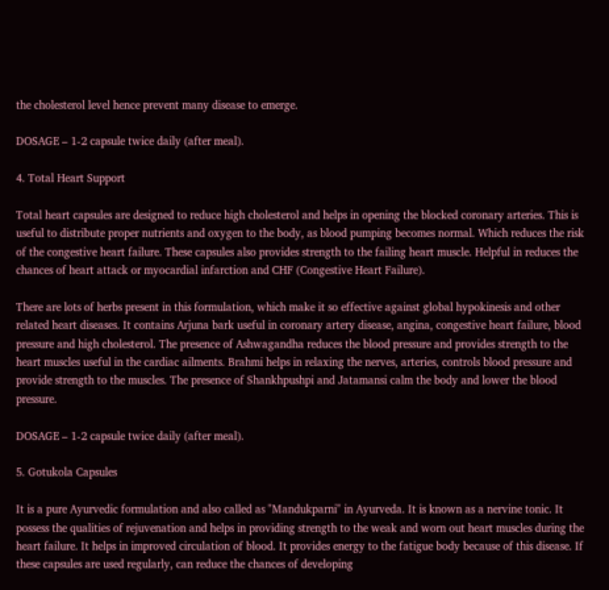the cholesterol level hence prevent many disease to emerge.

DOSAGE – 1-2 capsule twice daily (after meal).

4. Total Heart Support

Total heart capsules are designed to reduce high cholesterol and helps in opening the blocked coronary arteries. This is useful to distribute proper nutrients and oxygen to the body, as blood pumping becomes normal. Which reduces the risk of the congestive heart failure. These capsules also provides strength to the failing heart muscle. Helpful in reduces the chances of heart attack or myocardial infarction and CHF (Congestive Heart Failure).

There are lots of herbs present in this formulation, which make it so effective against global hypokinesis and other related heart diseases. It contains Arjuna bark useful in coronary artery disease, angina, congestive heart failure, blood pressure and high cholesterol. The presence of Ashwagandha reduces the blood pressure and provides strength to the heart muscles useful in the cardiac ailments. Brahmi helps in relaxing the nerves, arteries, controls blood pressure and provide strength to the muscles. The presence of Shankhpushpi and Jatamansi calm the body and lower the blood pressure.

DOSAGE – 1-2 capsule twice daily (after meal).

5. Gotukola Capsules

It is a pure Ayurvedic formulation and also called as "Mandukparni" in Ayurveda. It is known as a nervine tonic. It possess the qualities of rejuvenation and helps in providing strength to the weak and worn out heart muscles during the heart failure. It helps in improved circulation of blood. It provides energy to the fatigue body because of this disease. If these capsules are used regularly, can reduce the chances of developing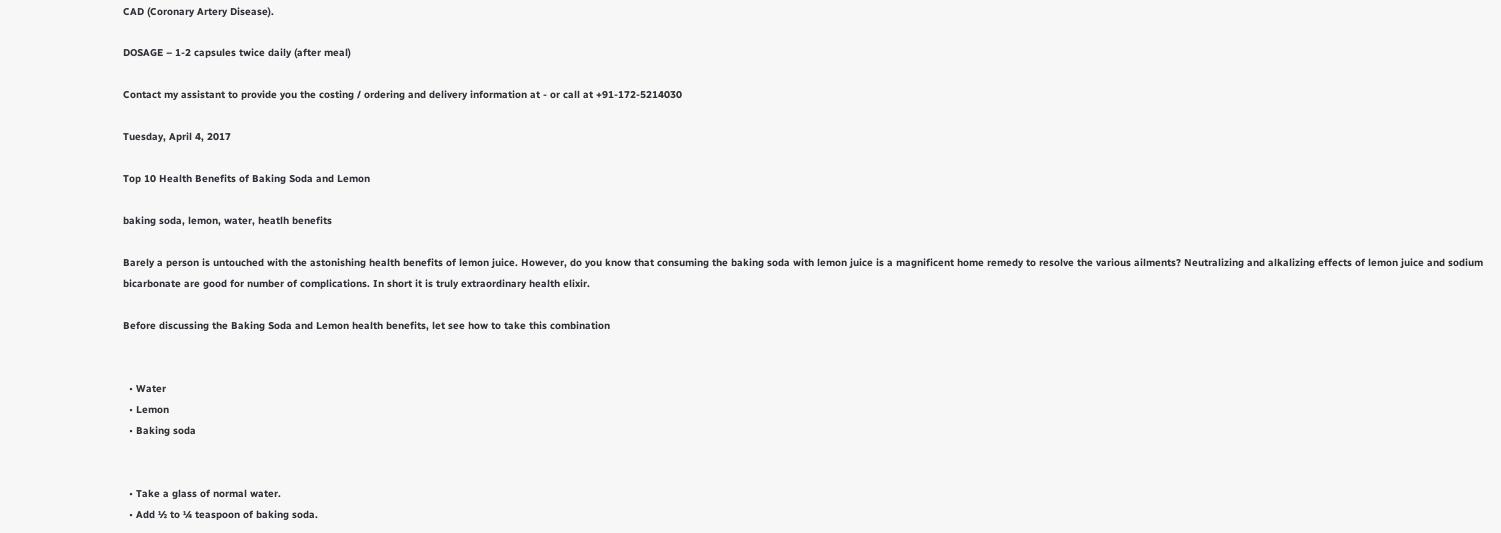CAD (Coronary Artery Disease).

DOSAGE – 1-2 capsules twice daily (after meal)

Contact my assistant to provide you the costing / ordering and delivery information at - or call at +91-172-5214030

Tuesday, April 4, 2017

Top 10 Health Benefits of Baking Soda and Lemon

baking soda, lemon, water, heatlh benefits

Barely a person is untouched with the astonishing health benefits of lemon juice. However, do you know that consuming the baking soda with lemon juice is a magnificent home remedy to resolve the various ailments? Neutralizing and alkalizing effects of lemon juice and sodium bicarbonate are good for number of complications. In short it is truly extraordinary health elixir.

Before discussing the Baking Soda and Lemon health benefits, let see how to take this combination


  • Water
  • Lemon
  • Baking soda


  • Take a glass of normal water.
  • Add ½ to ¼ teaspoon of baking soda.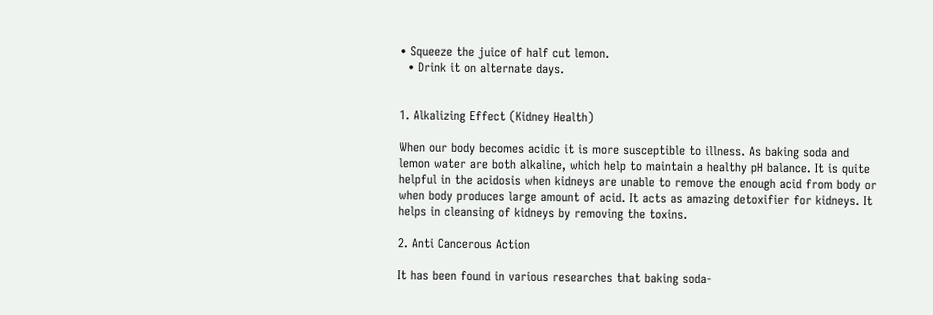• Squeeze the juice of half cut lemon.
  • Drink it on alternate days.


1. Alkalizing Effect (Kidney Health)

When our body becomes acidic it is more susceptible to illness. As baking soda and lemon water are both alkaline, which help to maintain a healthy pH balance. It is quite helpful in the acidosis when kidneys are unable to remove the enough acid from body or when body produces large amount of acid. It acts as amazing detoxifier for kidneys. It helps in cleansing of kidneys by removing the toxins.

2. Anti Cancerous Action

It has been found in various researches that baking soda-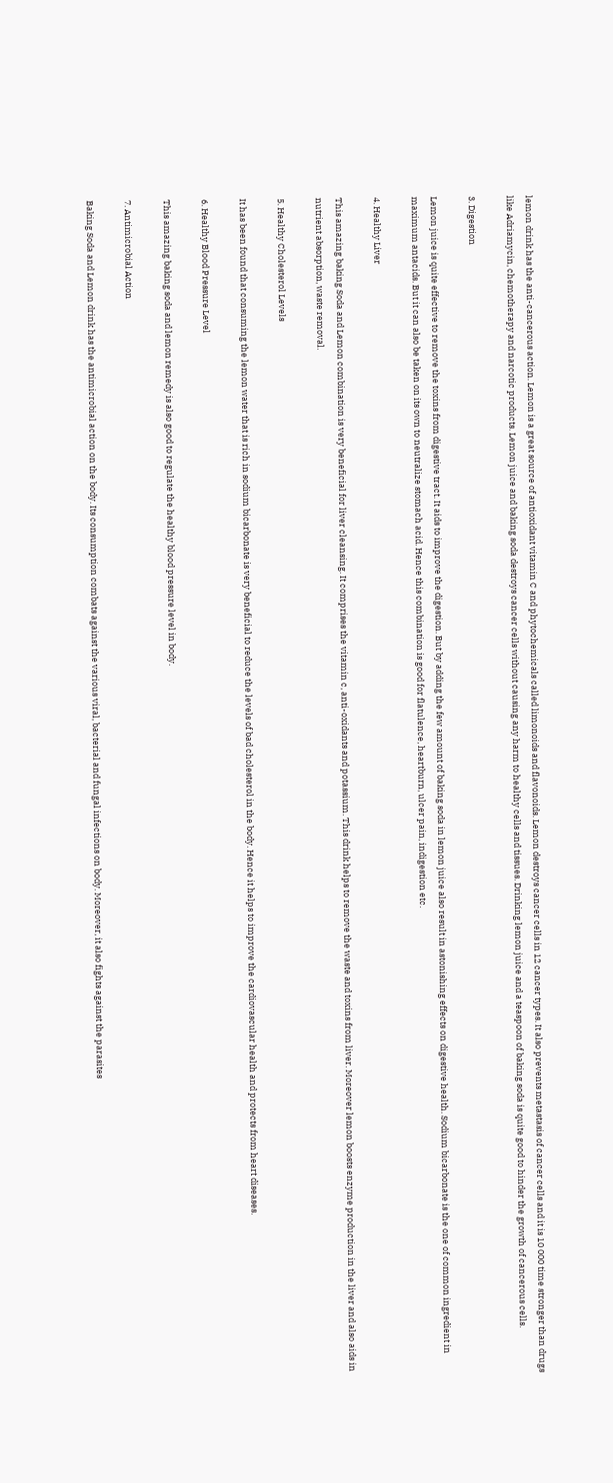lemon drink has the anti-cancerous action. Lemon is a great source of antioxidant vitamin C and phytochemicals called limonoids and flavonoids. Lemon destroys cancer cells in 12 cancer types. It also prevents metastasis of cancer cells and it is 10 000 time stronger than drugs like Adriamycin, chemotherapy and narcotic products. Lemon juice and baking soda destroys cancer cells without causing any harm to healthy cells and tissues. Drinking lemon juice and a teaspoon of baking soda is quite good to hinder the growth of cancerous cells.

3. Digestion

Lemon juice is quite effective to remove the toxins from digestive tract. It aids to improve the digestion. But by adding the few amount of baking soda in lemon juice also result in astonishing effects on digestive health. Sodium bicarbonate is the one of common ingredient in maximum antacids. But it can also be taken on its own to neutralize stomach acid. Hence this combination is good for flatulence, heartburn, ulcer pain, indigestion etc.

4. Healthy Liver

This amazing baking Soda and Lemon combination is very beneficial for liver cleansing. It comprises the vitamin c, anti-oxidants and potassium. This drink helps to remove the waste and toxins from liver. Moreover lemon boosts enzyme production in the liver and also aids in nutrient absorption, waste removal.

5. Healthy Cholesterol Levels

It has been found that consuming the lemon water that is rich in sodium bicarbonate is very beneficial to reduce the levels of bad cholesterol in the body. Hence it helps to improve the cardiovascular health and protects from heart diseases.

6. Healthy Blood Pressure Level

This amazing baking soda and lemon remedy is also good to regulate the healthy blood pressure level in body.

7. Antimicrobial Action

Baking Soda and Lemon drink has the antimicrobial action on the body. Its consumption combats against the various viral, bacterial and fungal infections on body. Moreover, it also fights against the parasites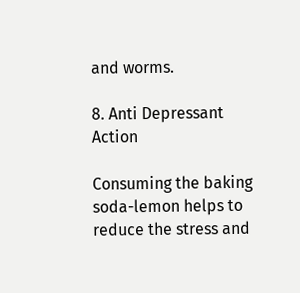and worms.

8. Anti Depressant Action

Consuming the baking soda-lemon helps to reduce the stress and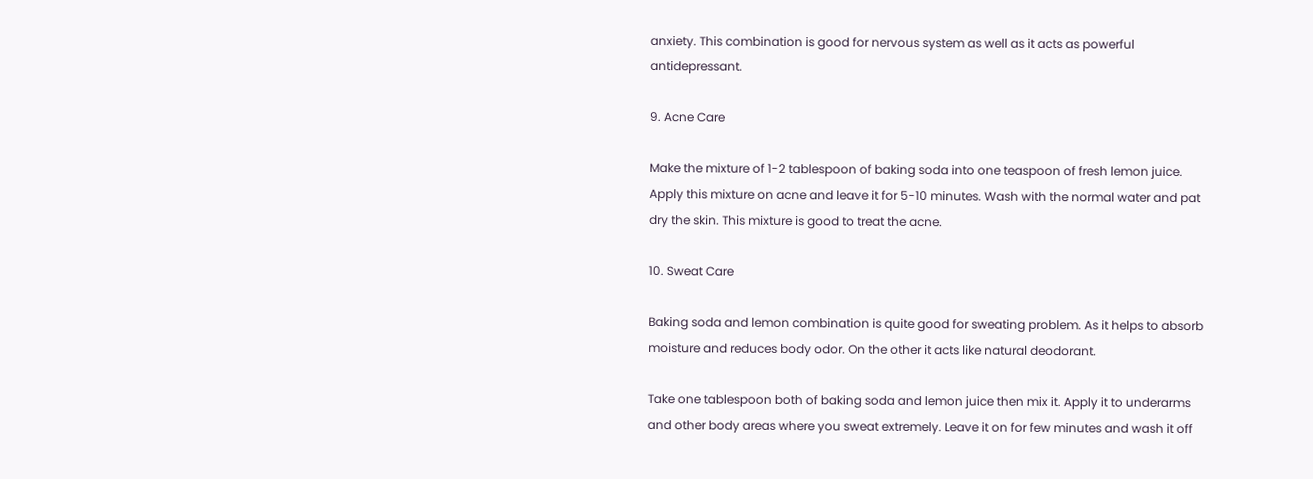anxiety. This combination is good for nervous system as well as it acts as powerful antidepressant.

9. Acne Care

Make the mixture of 1-2 tablespoon of baking soda into one teaspoon of fresh lemon juice. Apply this mixture on acne and leave it for 5-10 minutes. Wash with the normal water and pat dry the skin. This mixture is good to treat the acne.

10. Sweat Care

Baking soda and lemon combination is quite good for sweating problem. As it helps to absorb moisture and reduces body odor. On the other it acts like natural deodorant.

Take one tablespoon both of baking soda and lemon juice then mix it. Apply it to underarms and other body areas where you sweat extremely. Leave it on for few minutes and wash it off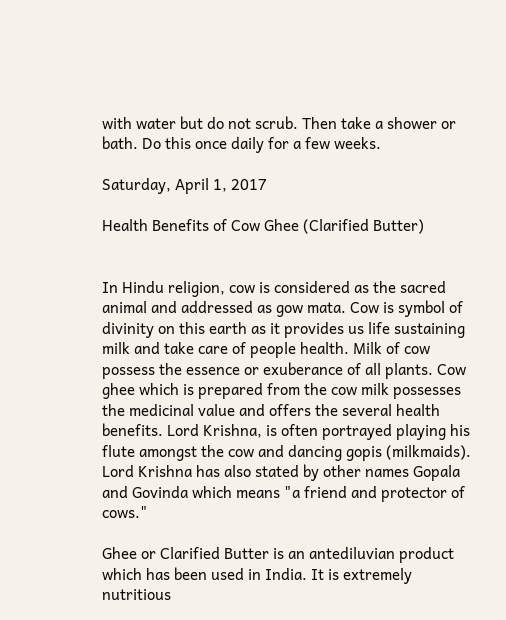with water but do not scrub. Then take a shower or bath. Do this once daily for a few weeks.

Saturday, April 1, 2017

Health Benefits of Cow Ghee (Clarified Butter)


In Hindu religion, cow is considered as the sacred animal and addressed as gow mata. Cow is symbol of divinity on this earth as it provides us life sustaining milk and take care of people health. Milk of cow possess the essence or exuberance of all plants. Cow ghee which is prepared from the cow milk possesses the medicinal value and offers the several health benefits. Lord Krishna, is often portrayed playing his flute amongst the cow and dancing gopis (milkmaids). Lord Krishna has also stated by other names Gopala and Govinda which means "a friend and protector of cows."

Ghee or Clarified Butter is an antediluvian product which has been used in India. It is extremely nutritious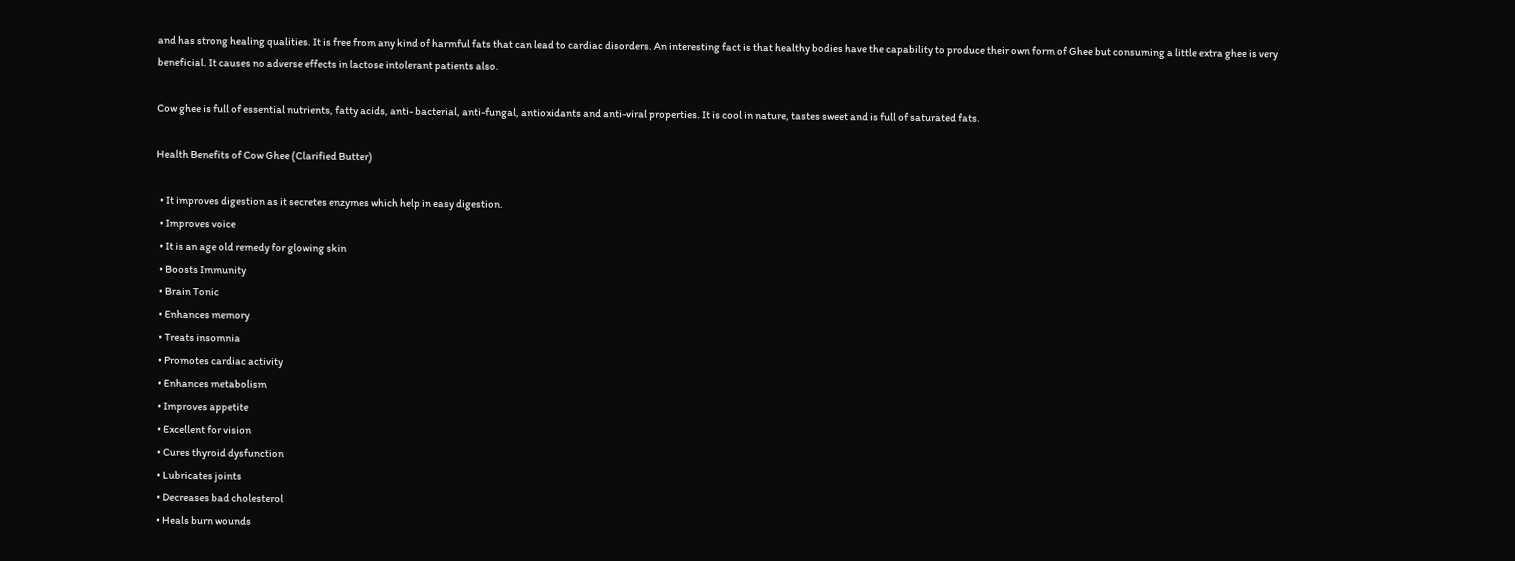and has strong healing qualities. It is free from any kind of harmful fats that can lead to cardiac disorders. An interesting fact is that healthy bodies have the capability to produce their own form of Ghee but consuming a little extra ghee is very beneficial. It causes no adverse effects in lactose intolerant patients also.

Cow ghee is full of essential nutrients, fatty acids, anti- bacterial, anti-fungal, antioxidants and anti-viral properties. It is cool in nature, tastes sweet and is full of saturated fats.

Health Benefits of Cow Ghee (Clarified Butter)

  • It improves digestion as it secretes enzymes which help in easy digestion.
  • Improves voice
  • It is an age old remedy for glowing skin
  • Boosts Immunity
  • Brain Tonic
  • Enhances memory
  • Treats insomnia
  • Promotes cardiac activity
  • Enhances metabolism
  • Improves appetite
  • Excellent for vision
  • Cures thyroid dysfunction
  • Lubricates joints
  • Decreases bad cholesterol
  • Heals burn wounds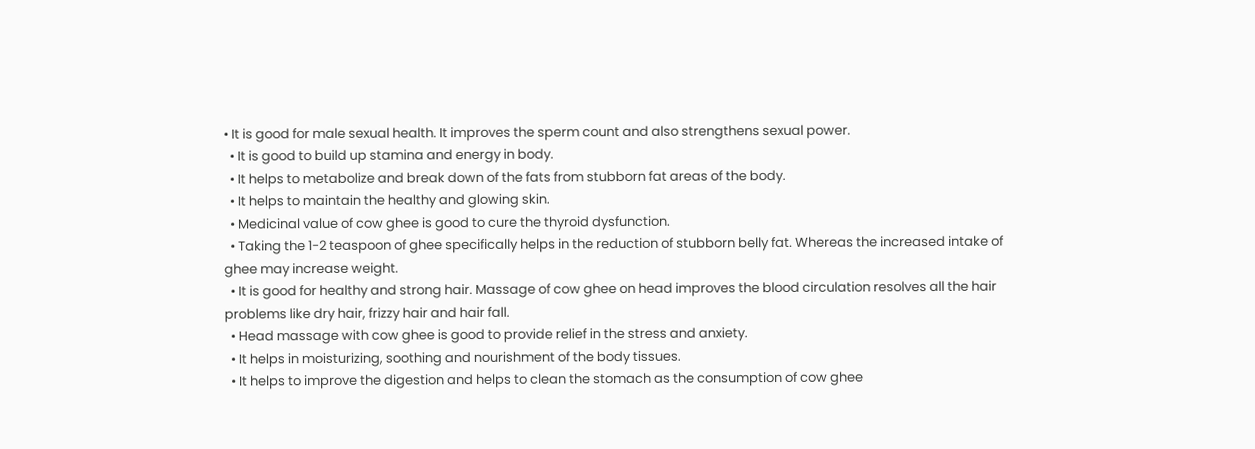• It is good for male sexual health. It improves the sperm count and also strengthens sexual power.
  • It is good to build up stamina and energy in body.
  • It helps to metabolize and break down of the fats from stubborn fat areas of the body.
  • It helps to maintain the healthy and glowing skin.
  • Medicinal value of cow ghee is good to cure the thyroid dysfunction.
  • Taking the 1-2 teaspoon of ghee specifically helps in the reduction of stubborn belly fat. Whereas the increased intake of ghee may increase weight.
  • It is good for healthy and strong hair. Massage of cow ghee on head improves the blood circulation resolves all the hair problems like dry hair, frizzy hair and hair fall.
  • Head massage with cow ghee is good to provide relief in the stress and anxiety.
  • It helps in moisturizing, soothing and nourishment of the body tissues.
  • It helps to improve the digestion and helps to clean the stomach as the consumption of cow ghee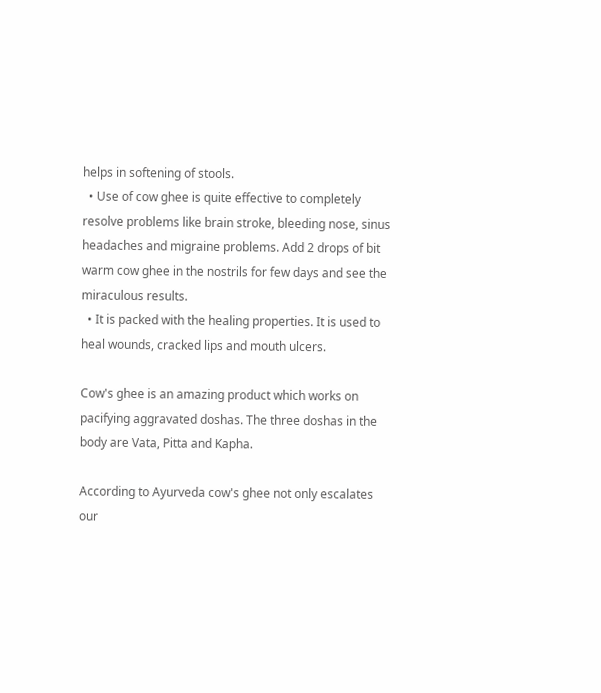helps in softening of stools.
  • Use of cow ghee is quite effective to completely resolve problems like brain stroke, bleeding nose, sinus headaches and migraine problems. Add 2 drops of bit warm cow ghee in the nostrils for few days and see the miraculous results.
  • It is packed with the healing properties. It is used to heal wounds, cracked lips and mouth ulcers.

Cow's ghee is an amazing product which works on pacifying aggravated doshas. The three doshas in the body are Vata, Pitta and Kapha.

According to Ayurveda cow's ghee not only escalates our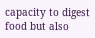capacity to digest food but also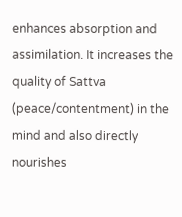enhances absorption and assimilation. It increases the quality of Sattva (peace/contentment) in the mind and also directly nourishes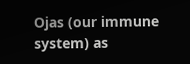Ojas (our immune system) as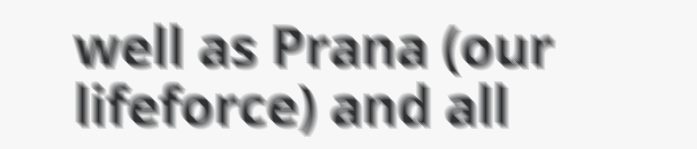well as Prana (our lifeforce) and all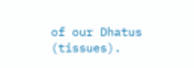of our Dhatus (tissues).